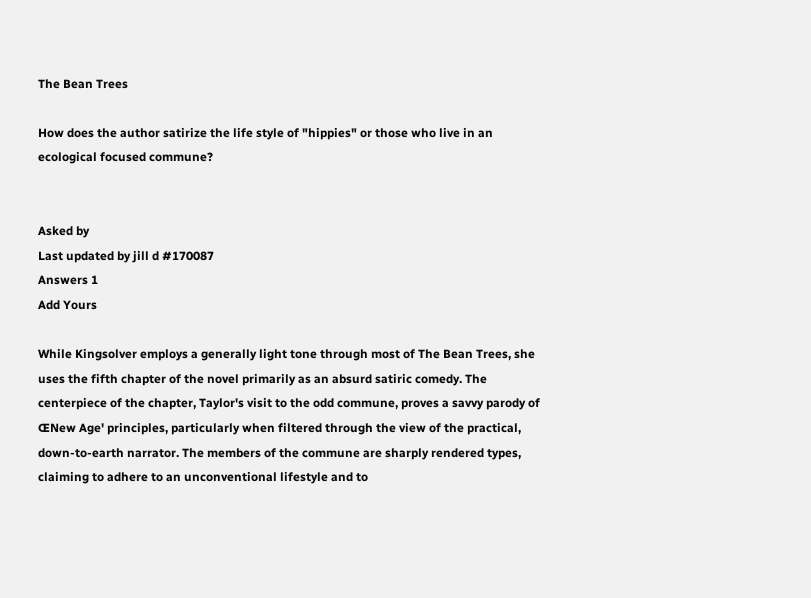The Bean Trees

How does the author satirize the life style of "hippies" or those who live in an ecological focused commune?


Asked by
Last updated by jill d #170087
Answers 1
Add Yours

While Kingsolver employs a generally light tone through most of The Bean Trees, she uses the fifth chapter of the novel primarily as an absurd satiric comedy. The centerpiece of the chapter, Taylor's visit to the odd commune, proves a savvy parody of ŒNew Age' principles, particularly when filtered through the view of the practical, down-to-earth narrator. The members of the commune are sharply rendered types, claiming to adhere to an unconventional lifestyle and to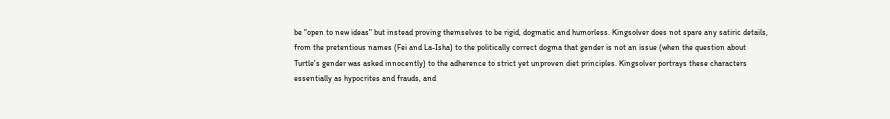be "open to new ideas" but instead proving themselves to be rigid, dogmatic and humorless. Kingsolver does not spare any satiric details, from the pretentious names (Fei and La-Isha) to the politically correct dogma that gender is not an issue (when the question about Turtle's gender was asked innocently) to the adherence to strict yet unproven diet principles. Kingsolver portrays these characters essentially as hypocrites and frauds, and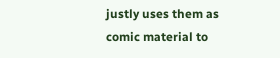justly uses them as comic material to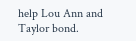help Lou Ann and Taylor bond.